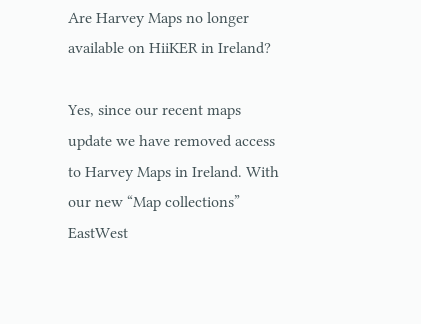Are Harvey Maps no longer available on HiiKER in Ireland?

Yes, since our recent maps update we have removed access to Harvey Maps in Ireland. With our new “Map collections” EastWest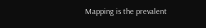Mapping is the prevalent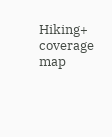Hiking+ coverage map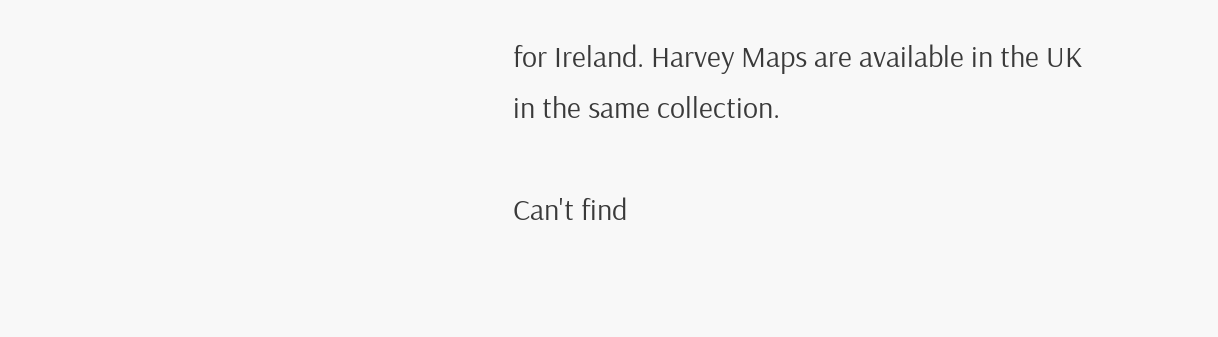for Ireland. Harvey Maps are available in the UK in the same collection.

Can't find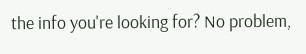the info you're looking for? No problem,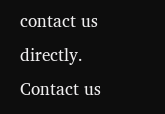contact us directly.
Contact us